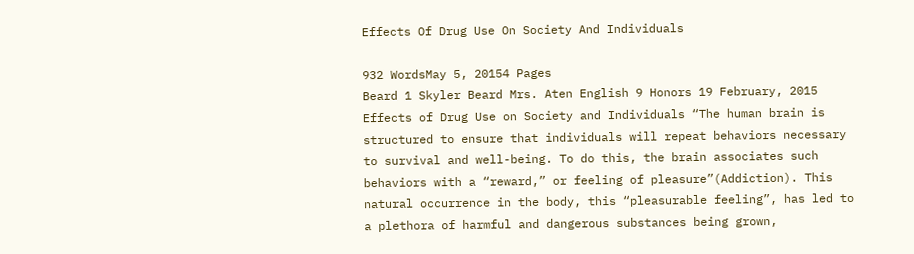Effects Of Drug Use On Society And Individuals

932 WordsMay 5, 20154 Pages
Beard 1 Skyler Beard Mrs. Aten English 9 Honors 19 February, 2015 Effects of Drug Use on Society and Individuals “The human brain is structured to ensure that individuals will repeat behaviors necessary to survival and well-being. To do this, the brain associates such behaviors with a “reward,” or feeling of pleasure”(Addiction). This natural occurrence in the body, this “pleasurable feeling”, has led to a plethora of harmful and dangerous substances being grown,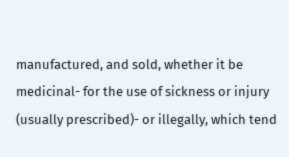manufactured, and sold, whether it be medicinal- for the use of sickness or injury (usually prescribed)- or illegally, which tend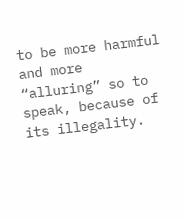to be more harmful and more “alluring” so to speak, because of its illegality.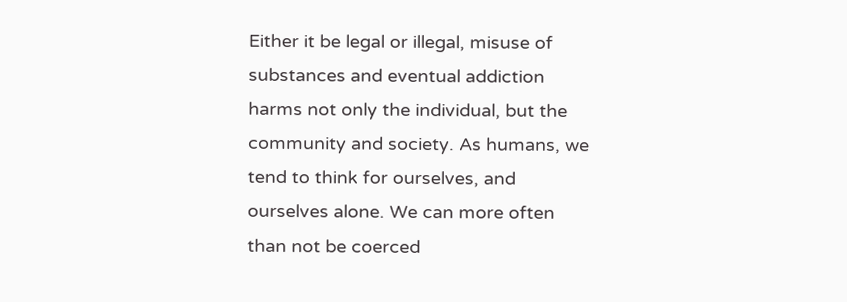Either it be legal or illegal, misuse of substances and eventual addiction harms not only the individual, but the community and society. As humans, we tend to think for ourselves, and ourselves alone. We can more often than not be coerced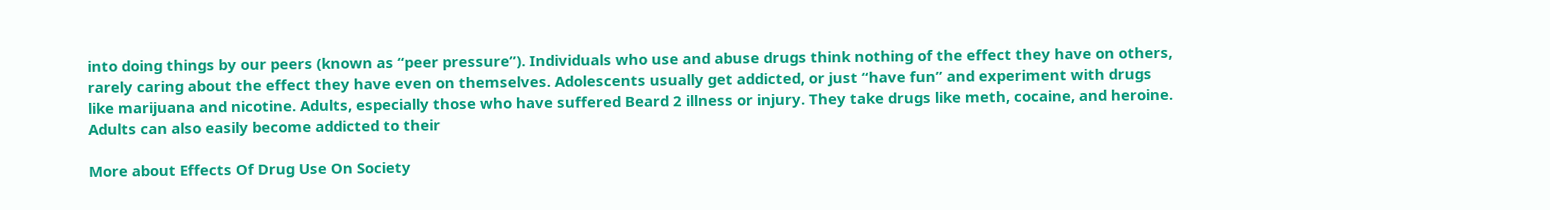into doing things by our peers (known as “peer pressure”). Individuals who use and abuse drugs think nothing of the effect they have on others, rarely caring about the effect they have even on themselves. Adolescents usually get addicted, or just “have fun” and experiment with drugs like marijuana and nicotine. Adults, especially those who have suffered Beard 2 illness or injury. They take drugs like meth, cocaine, and heroine. Adults can also easily become addicted to their

More about Effects Of Drug Use On Society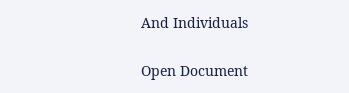And Individuals

Open Document